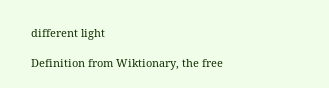different light

Definition from Wiktionary, the free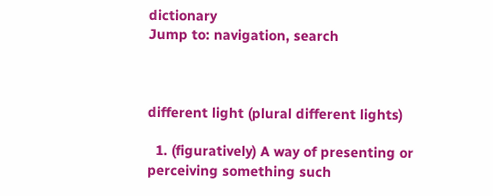dictionary
Jump to: navigation, search



different light (plural different lights)

  1. (figuratively) A way of presenting or perceiving something such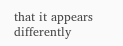that it appears differently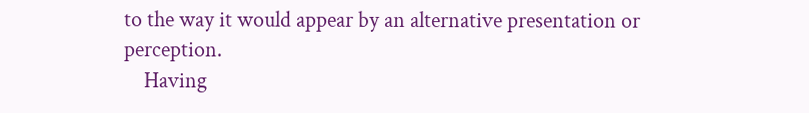to the way it would appear by an alternative presentation or perception.
    Having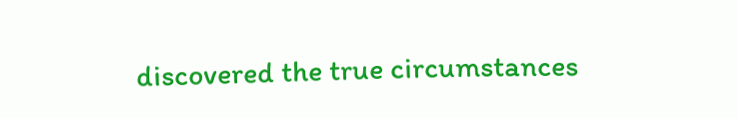discovered the true circumstances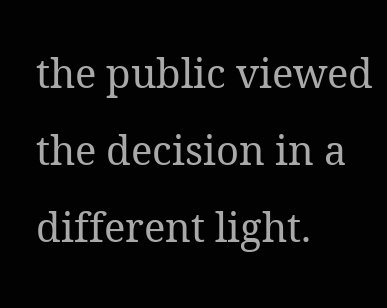the public viewed the decision in a different light.